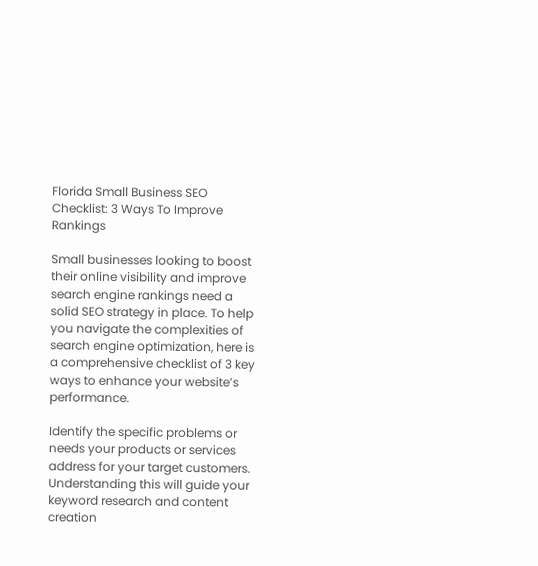Florida Small Business SEO Checklist: 3 Ways To Improve Rankings

Small businesses looking to boost their online visibility and improve search engine rankings need a solid SEO strategy in place. To help you navigate the complexities of search engine optimization, here is a comprehensive checklist of 3 key ways to enhance your website’s performance.

Identify the specific problems or needs your products or services address for your target customers. Understanding this will guide your keyword research and content creation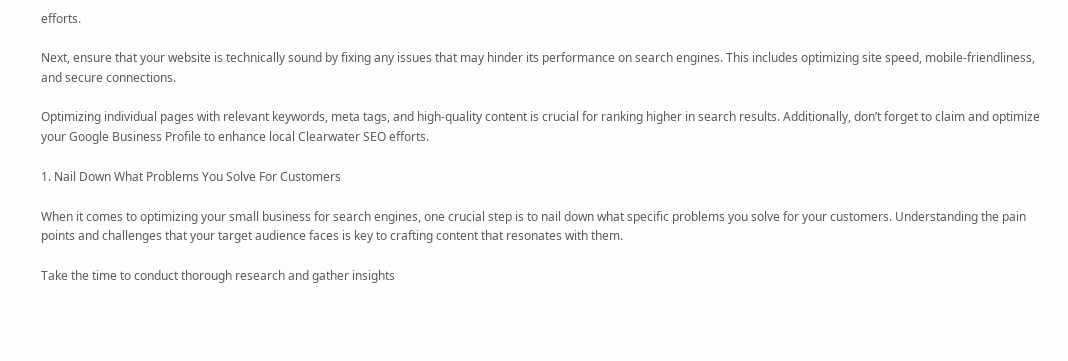efforts.

Next, ensure that your website is technically sound by fixing any issues that may hinder its performance on search engines. This includes optimizing site speed, mobile-friendliness, and secure connections.

Optimizing individual pages with relevant keywords, meta tags, and high-quality content is crucial for ranking higher in search results. Additionally, don’t forget to claim and optimize your Google Business Profile to enhance local Clearwater SEO efforts.

1. Nail Down What Problems You Solve For Customers

When it comes to optimizing your small business for search engines, one crucial step is to nail down what specific problems you solve for your customers. Understanding the pain points and challenges that your target audience faces is key to crafting content that resonates with them.

Take the time to conduct thorough research and gather insights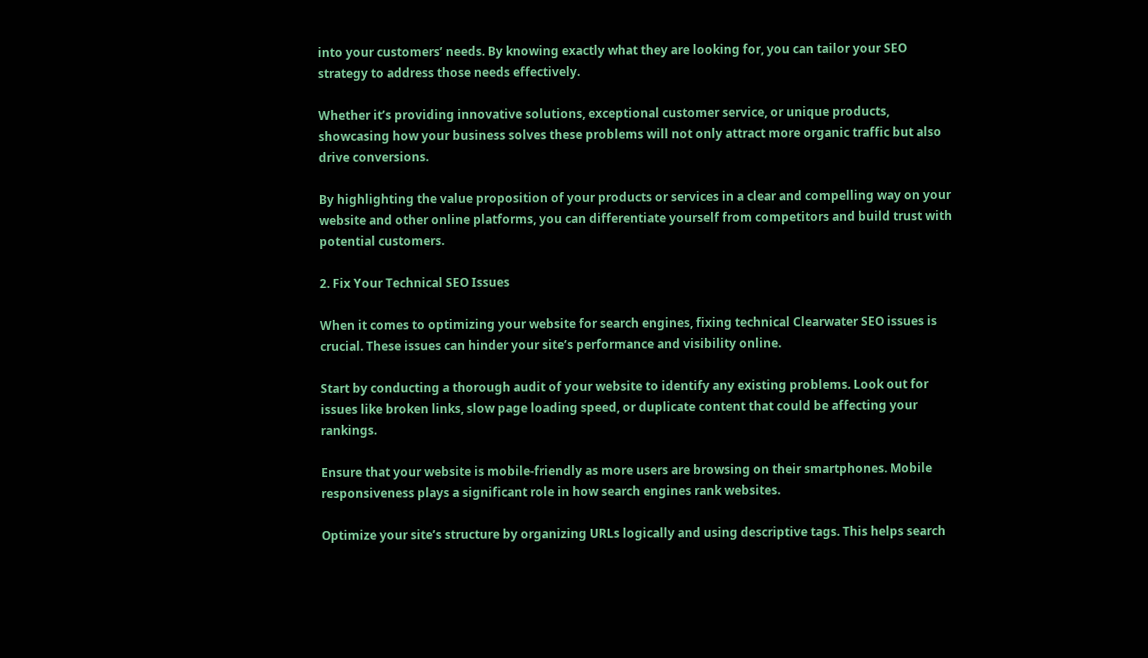into your customers’ needs. By knowing exactly what they are looking for, you can tailor your SEO strategy to address those needs effectively.

Whether it’s providing innovative solutions, exceptional customer service, or unique products, showcasing how your business solves these problems will not only attract more organic traffic but also drive conversions.

By highlighting the value proposition of your products or services in a clear and compelling way on your website and other online platforms, you can differentiate yourself from competitors and build trust with potential customers.

2. Fix Your Technical SEO Issues

When it comes to optimizing your website for search engines, fixing technical Clearwater SEO issues is crucial. These issues can hinder your site’s performance and visibility online.

Start by conducting a thorough audit of your website to identify any existing problems. Look out for issues like broken links, slow page loading speed, or duplicate content that could be affecting your rankings.

Ensure that your website is mobile-friendly as more users are browsing on their smartphones. Mobile responsiveness plays a significant role in how search engines rank websites.

Optimize your site’s structure by organizing URLs logically and using descriptive tags. This helps search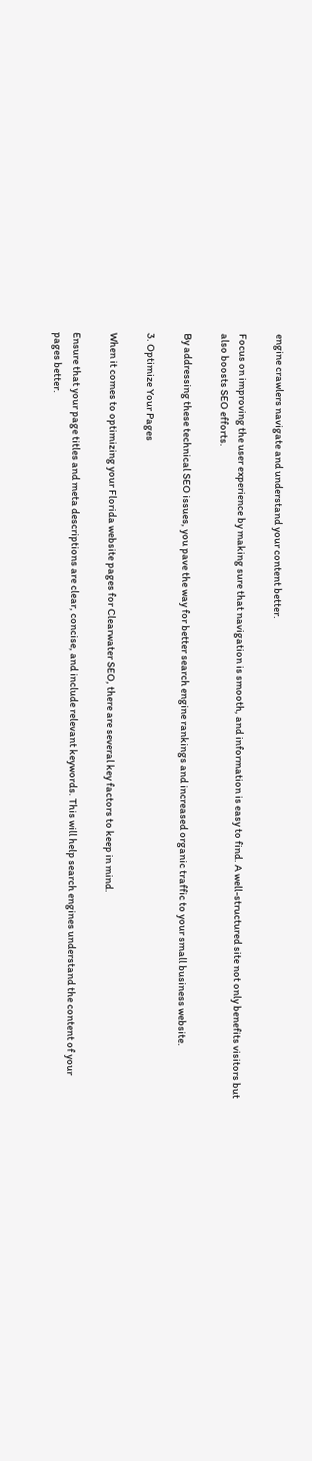engine crawlers navigate and understand your content better.

Focus on improving the user experience by making sure that navigation is smooth, and information is easy to find. A well-structured site not only benefits visitors but also boosts SEO efforts.

By addressing these technical SEO issues, you pave the way for better search engine rankings and increased organic traffic to your small business website.

3. Optimize Your Pages

When it comes to optimizing your Florida website pages for Clearwater SEO, there are several key factors to keep in mind.

Ensure that your page titles and meta descriptions are clear, concise, and include relevant keywords. This will help search engines understand the content of your pages better.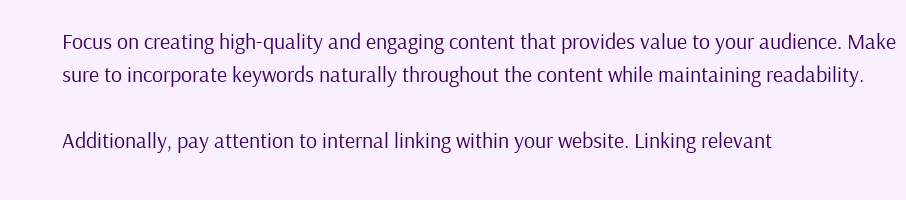Focus on creating high-quality and engaging content that provides value to your audience. Make sure to incorporate keywords naturally throughout the content while maintaining readability.

Additionally, pay attention to internal linking within your website. Linking relevant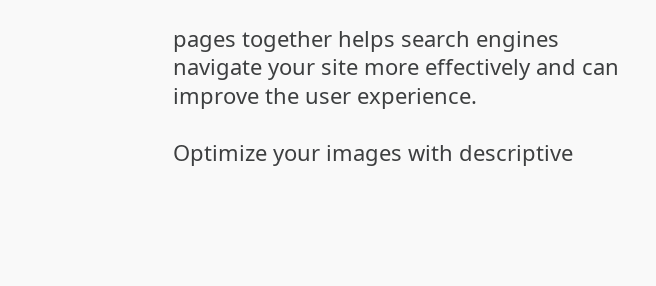pages together helps search engines navigate your site more effectively and can improve the user experience.

Optimize your images with descriptive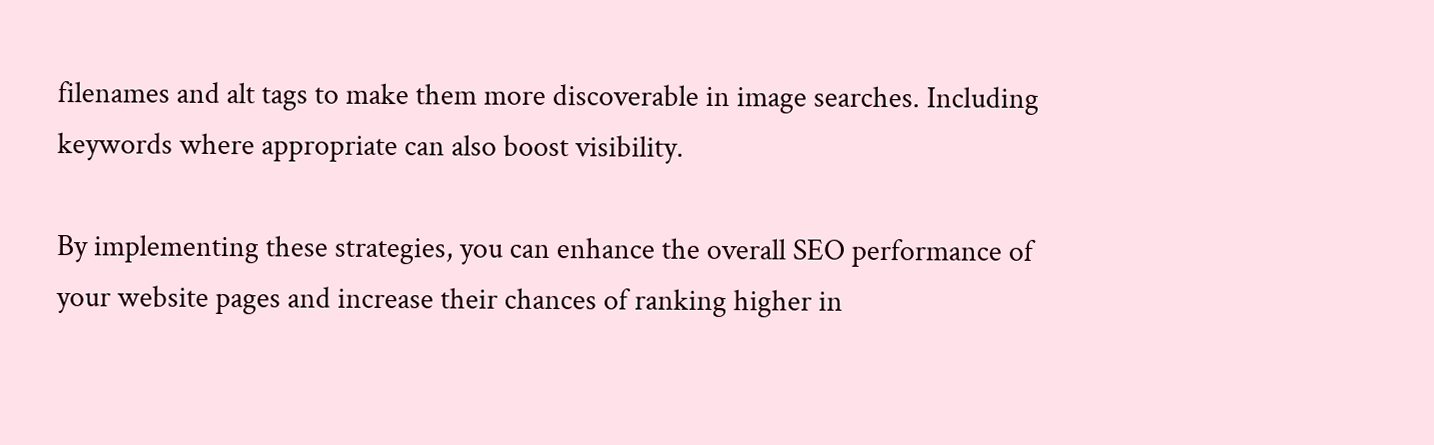filenames and alt tags to make them more discoverable in image searches. Including keywords where appropriate can also boost visibility.

By implementing these strategies, you can enhance the overall SEO performance of your website pages and increase their chances of ranking higher in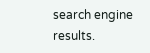search engine results.